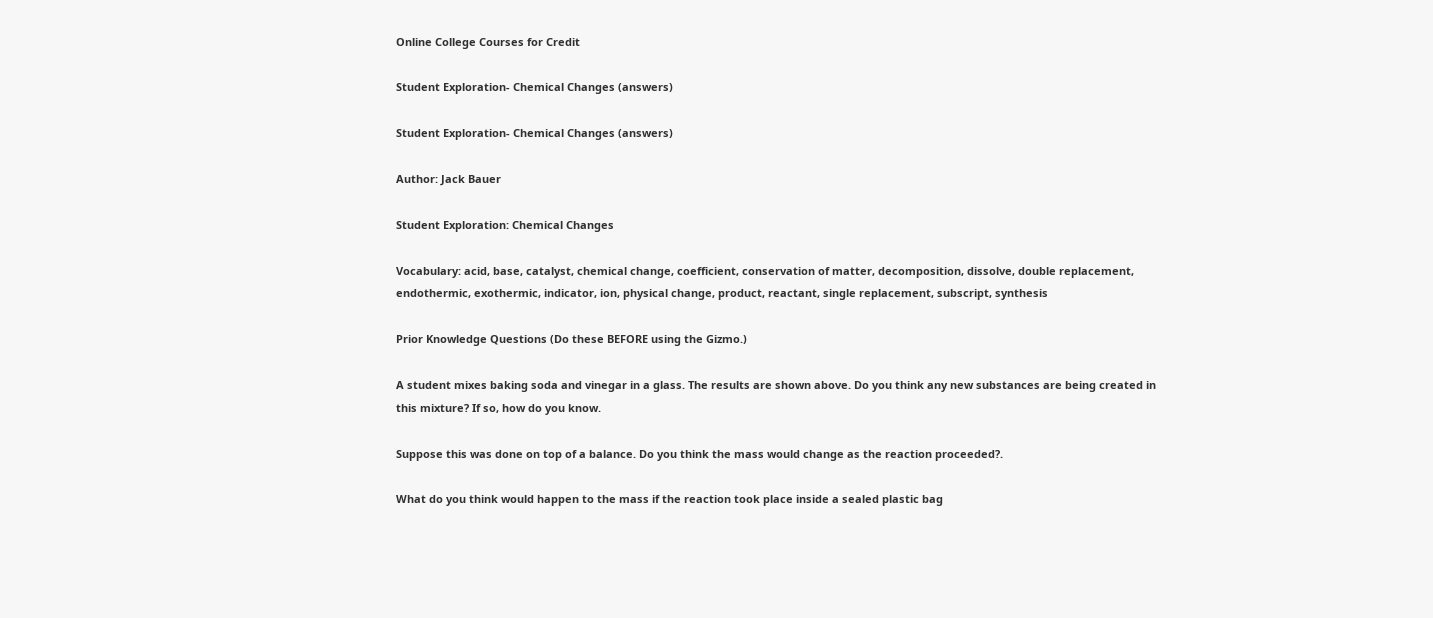Online College Courses for Credit

Student Exploration- Chemical Changes (answers)

Student Exploration- Chemical Changes (answers)

Author: Jack Bauer

Student Exploration: Chemical Changes

Vocabulary: acid, base, catalyst, chemical change, coefficient, conservation of matter, decomposition, dissolve, double replacement, endothermic, exothermic, indicator, ion, physical change, product, reactant, single replacement, subscript, synthesis

Prior Knowledge Questions (Do these BEFORE using the Gizmo.)

A student mixes baking soda and vinegar in a glass. The results are shown above. Do you think any new substances are being created in this mixture? If so, how do you know.

Suppose this was done on top of a balance. Do you think the mass would change as the reaction proceeded?.

What do you think would happen to the mass if the reaction took place inside a sealed plastic bag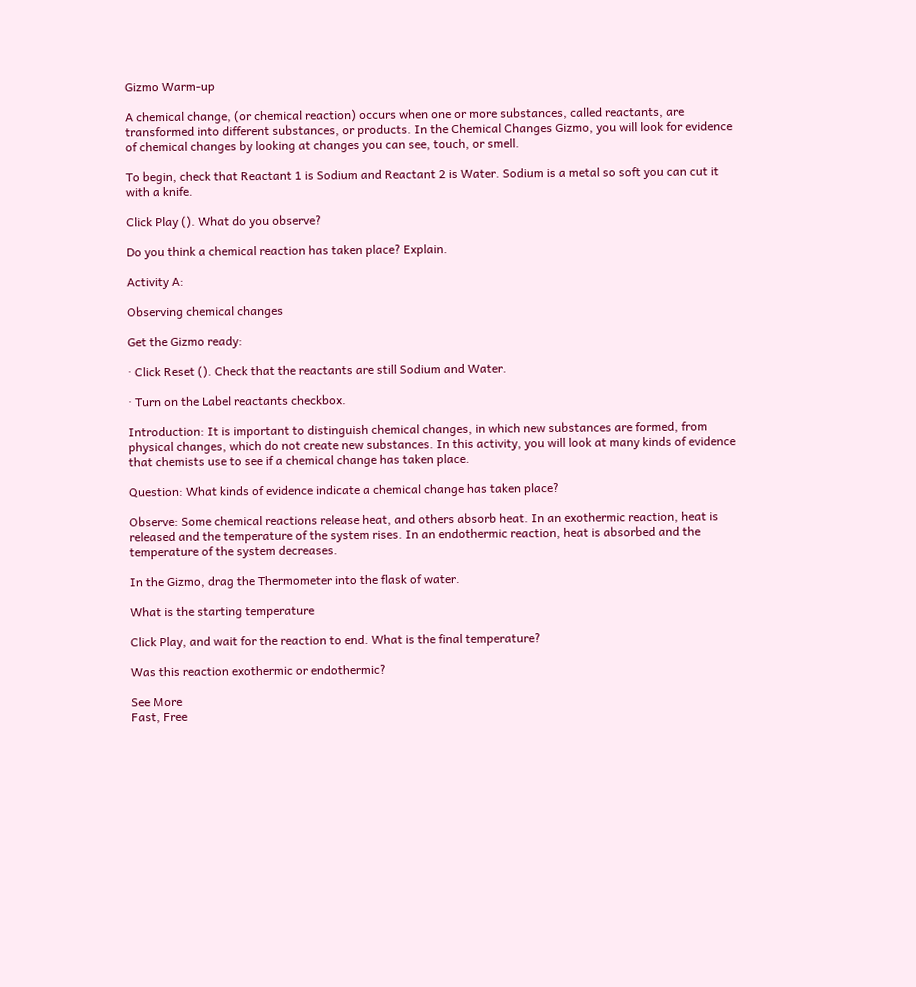Gizmo Warm-up

A chemical change, (or chemical reaction) occurs when one or more substances, called reactants, are transformed into different substances, or products. In the Chemical Changes Gizmo, you will look for evidence of chemical changes by looking at changes you can see, touch, or smell.

To begin, check that Reactant 1 is Sodium and Reactant 2 is Water. Sodium is a metal so soft you can cut it with a knife.

Click Play (). What do you observe?

Do you think a chemical reaction has taken place? Explain.

Activity A:

Observing chemical changes

Get the Gizmo ready:

· Click Reset (). Check that the reactants are still Sodium and Water.

· Turn on the Label reactants checkbox.

Introduction: It is important to distinguish chemical changes, in which new substances are formed, from physical changes, which do not create new substances. In this activity, you will look at many kinds of evidence that chemists use to see if a chemical change has taken place.

Question: What kinds of evidence indicate a chemical change has taken place?

Observe: Some chemical reactions release heat, and others absorb heat. In an exothermic reaction, heat is released and the temperature of the system rises. In an endothermic reaction, heat is absorbed and the temperature of the system decreases.

In the Gizmo, drag the Thermometer into the flask of water.

What is the starting temperature

Click Play, and wait for the reaction to end. What is the final temperature?

Was this reaction exothermic or endothermic?

See More
Fast, Free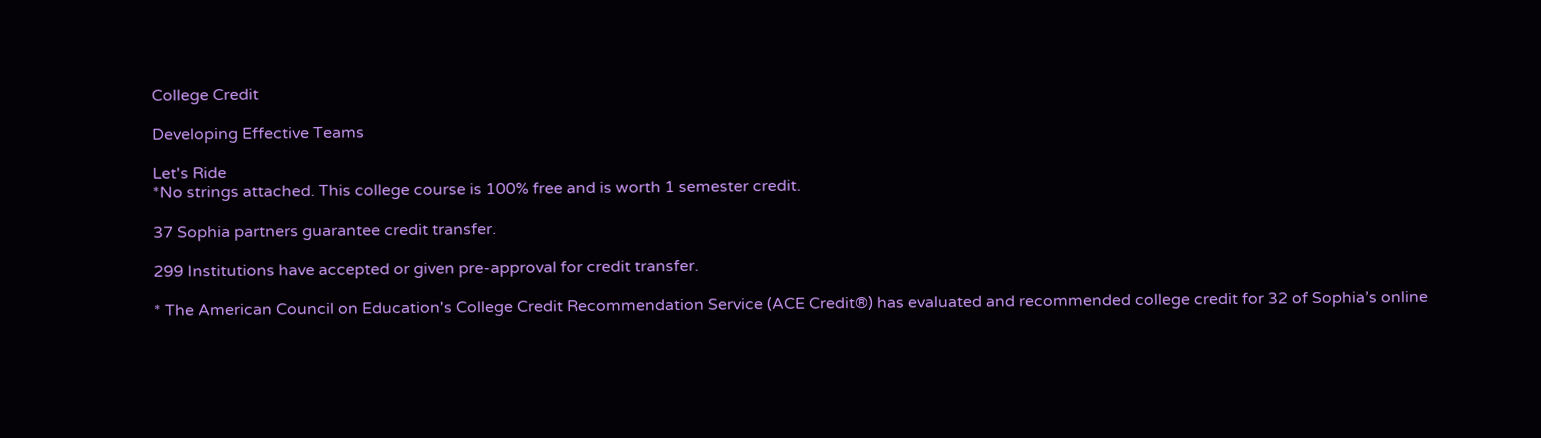College Credit

Developing Effective Teams

Let's Ride
*No strings attached. This college course is 100% free and is worth 1 semester credit.

37 Sophia partners guarantee credit transfer.

299 Institutions have accepted or given pre-approval for credit transfer.

* The American Council on Education's College Credit Recommendation Service (ACE Credit®) has evaluated and recommended college credit for 32 of Sophia’s online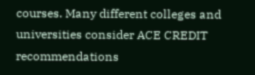courses. Many different colleges and universities consider ACE CREDIT recommendations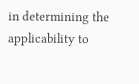in determining the applicability to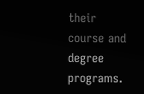their course and degree programs.